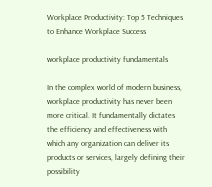Workplace Productivity: Top 5 Techniques to Enhance Workplace Success

workplace productivity fundamentals

In the complex world of modern business, workplace productivity has never been more critical. It fundamentally dictates the efficiency and effectiveness with which any organization can deliver its products or services, largely defining their possibility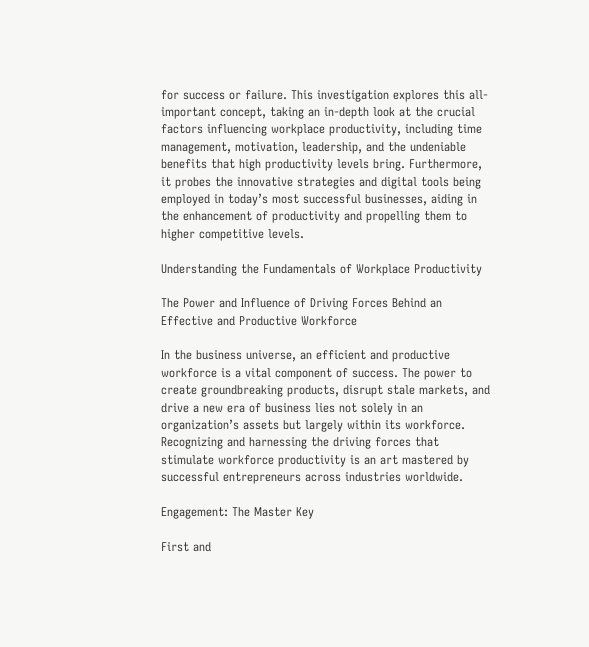for success or failure. This investigation explores this all-important concept, taking an in-depth look at the crucial factors influencing workplace productivity, including time management, motivation, leadership, and the undeniable benefits that high productivity levels bring. Furthermore, it probes the innovative strategies and digital tools being employed in today’s most successful businesses, aiding in the enhancement of productivity and propelling them to higher competitive levels.

Understanding the Fundamentals of Workplace Productivity

The Power and Influence of Driving Forces Behind an Effective and Productive Workforce

In the business universe, an efficient and productive workforce is a vital component of success. The power to create groundbreaking products, disrupt stale markets, and drive a new era of business lies not solely in an organization’s assets but largely within its workforce. Recognizing and harnessing the driving forces that stimulate workforce productivity is an art mastered by successful entrepreneurs across industries worldwide.

Engagement: The Master Key

First and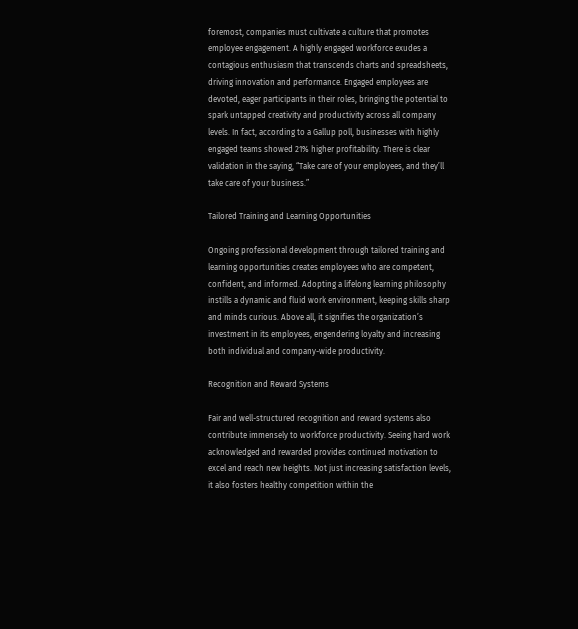foremost, companies must cultivate a culture that promotes employee engagement. A highly engaged workforce exudes a contagious enthusiasm that transcends charts and spreadsheets, driving innovation and performance. Engaged employees are devoted, eager participants in their roles, bringing the potential to spark untapped creativity and productivity across all company levels. In fact, according to a Gallup poll, businesses with highly engaged teams showed 21% higher profitability. There is clear validation in the saying, “Take care of your employees, and they’ll take care of your business.”

Tailored Training and Learning Opportunities

Ongoing professional development through tailored training and learning opportunities creates employees who are competent, confident, and informed. Adopting a lifelong learning philosophy instills a dynamic and fluid work environment, keeping skills sharp and minds curious. Above all, it signifies the organization’s investment in its employees, engendering loyalty and increasing both individual and company-wide productivity.

Recognition and Reward Systems

Fair and well-structured recognition and reward systems also contribute immensely to workforce productivity. Seeing hard work acknowledged and rewarded provides continued motivation to excel and reach new heights. Not just increasing satisfaction levels, it also fosters healthy competition within the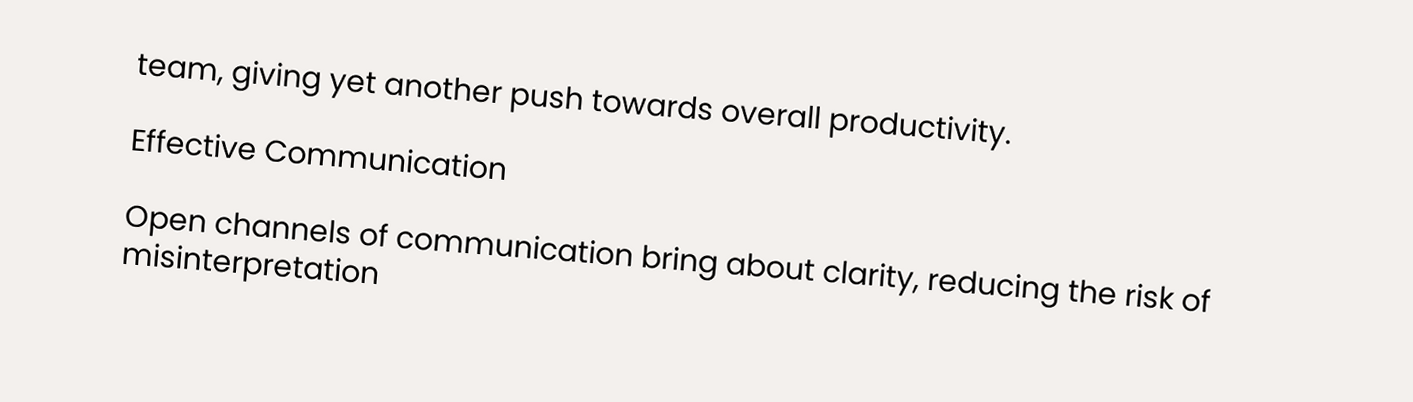team, giving yet another push towards overall productivity.

Effective Communication

Open channels of communication bring about clarity, reducing the risk of misinterpretation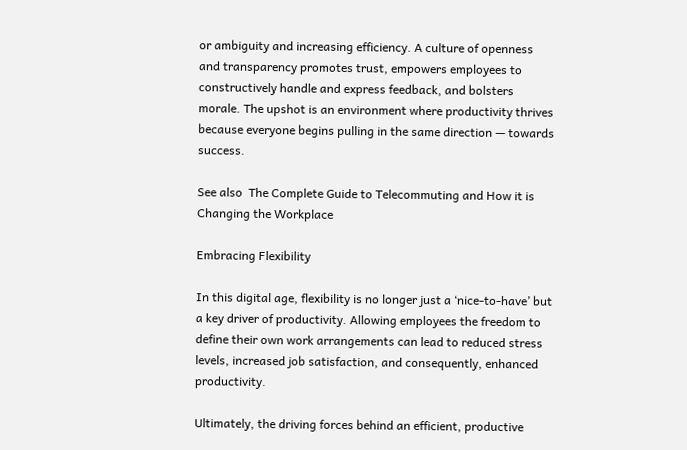or ambiguity and increasing efficiency. A culture of openness and transparency promotes trust, empowers employees to constructively handle and express feedback, and bolsters morale. The upshot is an environment where productivity thrives because everyone begins pulling in the same direction — towards success.

See also  The Complete Guide to Telecommuting and How it is Changing the Workplace

Embracing Flexibility

In this digital age, flexibility is no longer just a ‘nice-to-have’ but a key driver of productivity. Allowing employees the freedom to define their own work arrangements can lead to reduced stress levels, increased job satisfaction, and consequently, enhanced productivity.

Ultimately, the driving forces behind an efficient, productive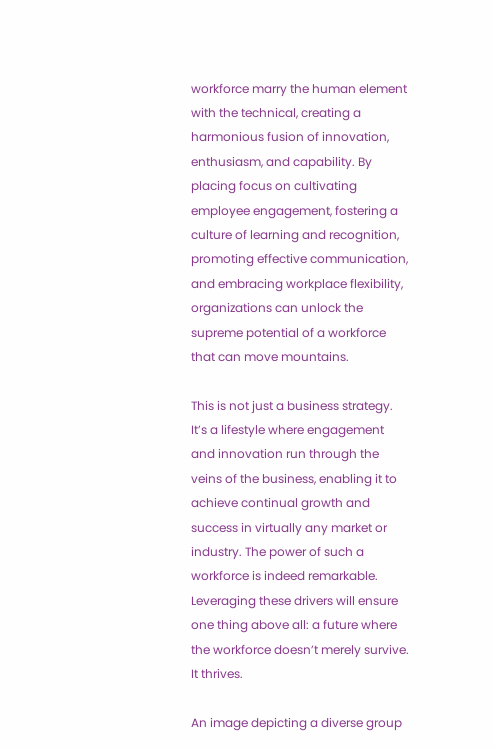workforce marry the human element with the technical, creating a harmonious fusion of innovation, enthusiasm, and capability. By placing focus on cultivating employee engagement, fostering a culture of learning and recognition, promoting effective communication, and embracing workplace flexibility, organizations can unlock the supreme potential of a workforce that can move mountains.

This is not just a business strategy. It’s a lifestyle where engagement and innovation run through the veins of the business, enabling it to achieve continual growth and success in virtually any market or industry. The power of such a workforce is indeed remarkable. Leveraging these drivers will ensure one thing above all: a future where the workforce doesn’t merely survive. It thrives.

An image depicting a diverse group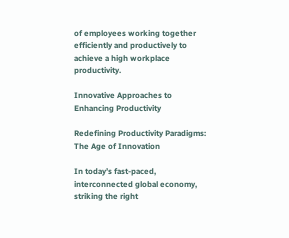of employees working together efficiently and productively to achieve a high workplace productivity.

Innovative Approaches to Enhancing Productivity

Redefining Productivity Paradigms: The Age of Innovation

In today’s fast-paced, interconnected global economy, striking the right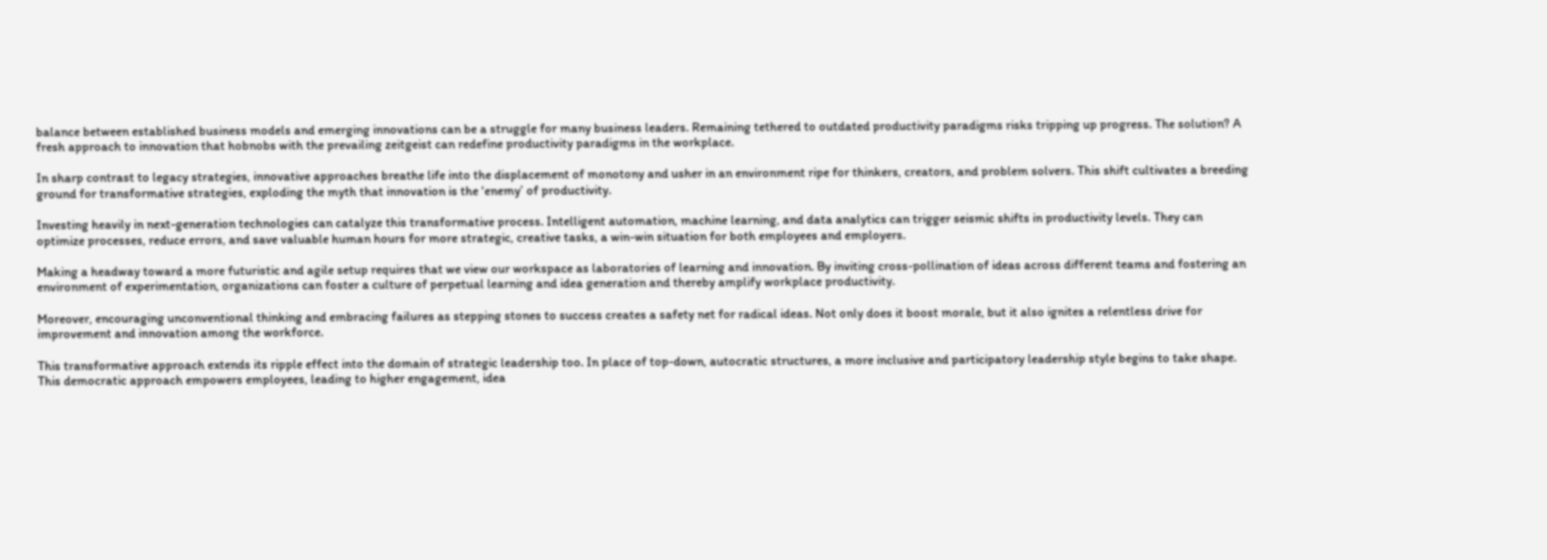balance between established business models and emerging innovations can be a struggle for many business leaders. Remaining tethered to outdated productivity paradigms risks tripping up progress. The solution? A fresh approach to innovation that hobnobs with the prevailing zeitgeist can redefine productivity paradigms in the workplace.

In sharp contrast to legacy strategies, innovative approaches breathe life into the displacement of monotony and usher in an environment ripe for thinkers, creators, and problem solvers. This shift cultivates a breeding ground for transformative strategies, exploding the myth that innovation is the ‘enemy’ of productivity.

Investing heavily in next-generation technologies can catalyze this transformative process. Intelligent automation, machine learning, and data analytics can trigger seismic shifts in productivity levels. They can optimize processes, reduce errors, and save valuable human hours for more strategic, creative tasks, a win-win situation for both employees and employers.

Making a headway toward a more futuristic and agile setup requires that we view our workspace as laboratories of learning and innovation. By inviting cross-pollination of ideas across different teams and fostering an environment of experimentation, organizations can foster a culture of perpetual learning and idea generation and thereby amplify workplace productivity.

Moreover, encouraging unconventional thinking and embracing failures as stepping stones to success creates a safety net for radical ideas. Not only does it boost morale, but it also ignites a relentless drive for improvement and innovation among the workforce.

This transformative approach extends its ripple effect into the domain of strategic leadership too. In place of top-down, autocratic structures, a more inclusive and participatory leadership style begins to take shape. This democratic approach empowers employees, leading to higher engagement, idea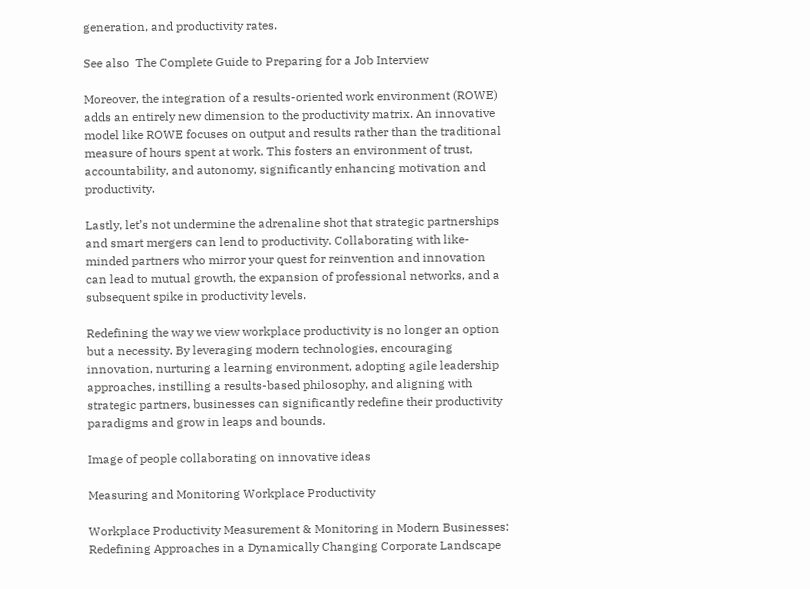generation, and productivity rates.

See also  The Complete Guide to Preparing for a Job Interview

Moreover, the integration of a results-oriented work environment (ROWE) adds an entirely new dimension to the productivity matrix. An innovative model like ROWE focuses on output and results rather than the traditional measure of hours spent at work. This fosters an environment of trust, accountability, and autonomy, significantly enhancing motivation and productivity.

Lastly, let’s not undermine the adrenaline shot that strategic partnerships and smart mergers can lend to productivity. Collaborating with like-minded partners who mirror your quest for reinvention and innovation can lead to mutual growth, the expansion of professional networks, and a subsequent spike in productivity levels.

Redefining the way we view workplace productivity is no longer an option but a necessity. By leveraging modern technologies, encouraging innovation, nurturing a learning environment, adopting agile leadership approaches, instilling a results-based philosophy, and aligning with strategic partners, businesses can significantly redefine their productivity paradigms and grow in leaps and bounds.

Image of people collaborating on innovative ideas

Measuring and Monitoring Workplace Productivity

Workplace Productivity Measurement & Monitoring in Modern Businesses: Redefining Approaches in a Dynamically Changing Corporate Landscape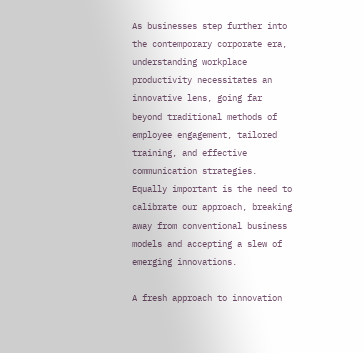As businesses step further into the contemporary corporate era, understanding workplace productivity necessitates an innovative lens, going far beyond traditional methods of employee engagement, tailored training, and effective communication strategies. Equally important is the need to calibrate our approach, breaking away from conventional business models and accepting a slew of emerging innovations.

A fresh approach to innovation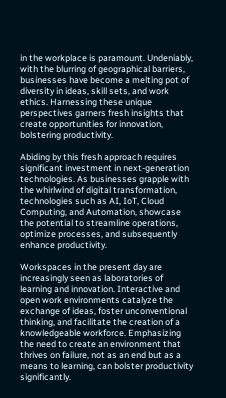in the workplace is paramount. Undeniably, with the blurring of geographical barriers, businesses have become a melting pot of diversity in ideas, skill sets, and work ethics. Harnessing these unique perspectives garners fresh insights that create opportunities for innovation, bolstering productivity.

Abiding by this fresh approach requires significant investment in next-generation technologies. As businesses grapple with the whirlwind of digital transformation, technologies such as AI, IoT, Cloud Computing, and Automation, showcase the potential to streamline operations, optimize processes, and subsequently enhance productivity.

Workspaces in the present day are increasingly seen as laboratories of learning and innovation. Interactive and open work environments catalyze the exchange of ideas, foster unconventional thinking, and facilitate the creation of a knowledgeable workforce. Emphasizing the need to create an environment that thrives on failure, not as an end but as a means to learning, can bolster productivity significantly.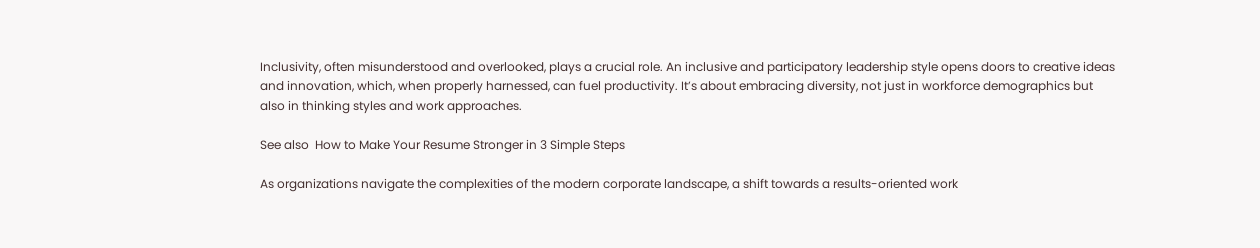Inclusivity, often misunderstood and overlooked, plays a crucial role. An inclusive and participatory leadership style opens doors to creative ideas and innovation, which, when properly harnessed, can fuel productivity. It’s about embracing diversity, not just in workforce demographics but also in thinking styles and work approaches.

See also  How to Make Your Resume Stronger in 3 Simple Steps

As organizations navigate the complexities of the modern corporate landscape, a shift towards a results-oriented work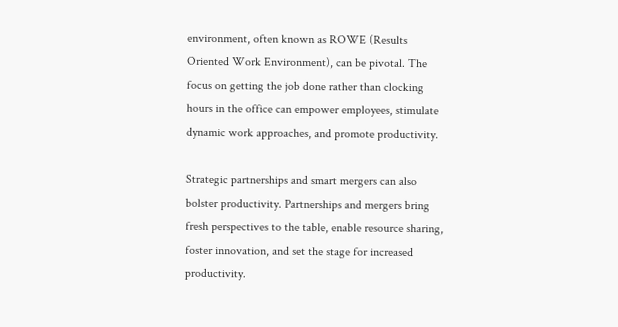environment, often known as ROWE (Results Oriented Work Environment), can be pivotal. The focus on getting the job done rather than clocking hours in the office can empower employees, stimulate dynamic work approaches, and promote productivity.

Strategic partnerships and smart mergers can also bolster productivity. Partnerships and mergers bring fresh perspectives to the table, enable resource sharing, foster innovation, and set the stage for increased productivity.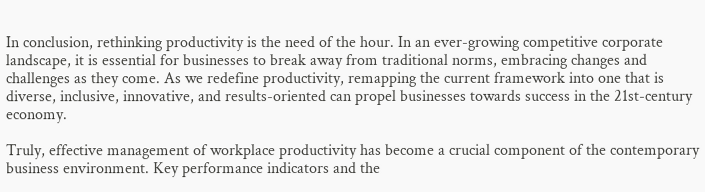In conclusion, rethinking productivity is the need of the hour. In an ever-growing competitive corporate landscape, it is essential for businesses to break away from traditional norms, embracing changes and challenges as they come. As we redefine productivity, remapping the current framework into one that is diverse, inclusive, innovative, and results-oriented can propel businesses towards success in the 21st-century economy.

Truly, effective management of workplace productivity has become a crucial component of the contemporary business environment. Key performance indicators and the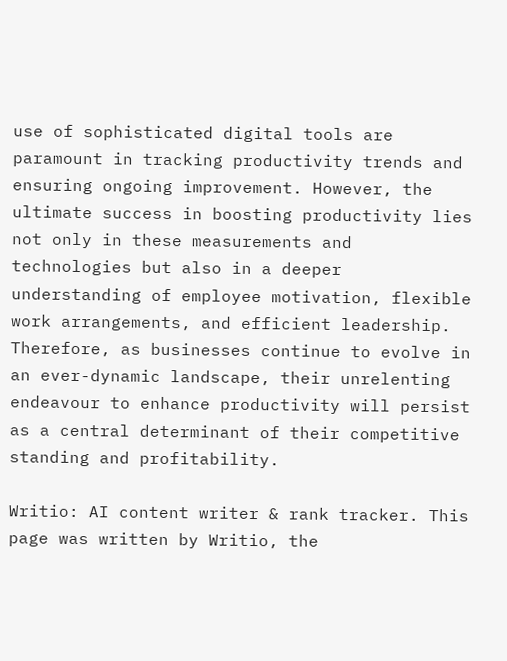use of sophisticated digital tools are paramount in tracking productivity trends and ensuring ongoing improvement. However, the ultimate success in boosting productivity lies not only in these measurements and technologies but also in a deeper understanding of employee motivation, flexible work arrangements, and efficient leadership. Therefore, as businesses continue to evolve in an ever-dynamic landscape, their unrelenting endeavour to enhance productivity will persist as a central determinant of their competitive standing and profitability.

Writio: AI content writer & rank tracker. This page was written by Writio, the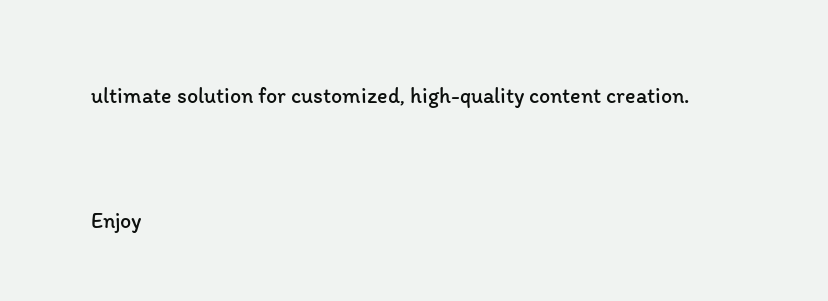ultimate solution for customized, high-quality content creation.


Enjoy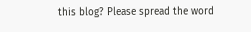this blog? Please spread the word